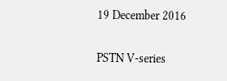19 December 2016

PSTN V-series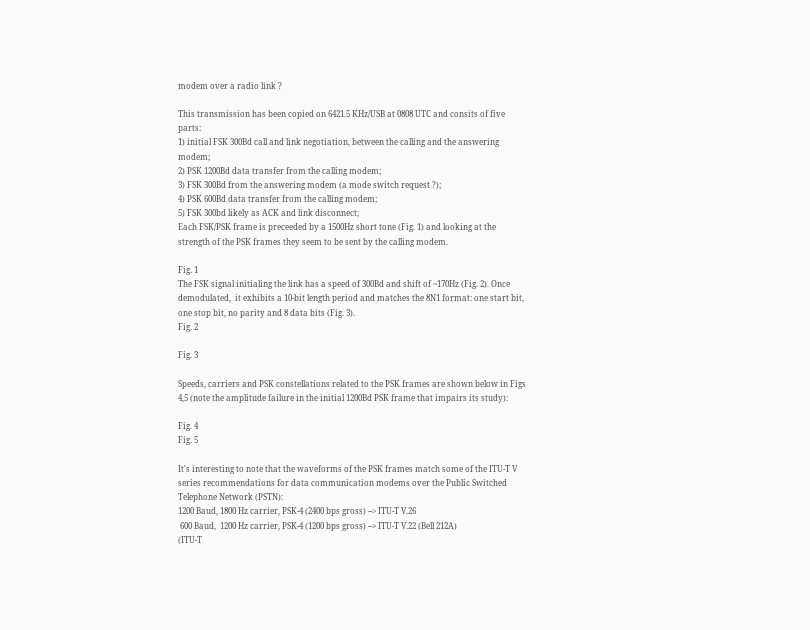modem over a radio link ?

This transmission has been copied on 6421.5 KHz/USB at 0808 UTC and consits of five parts:
1) initial FSK 300Bd call and link negotiation, between the calling and the answering modem;
2) PSK 1200Bd data transfer from the calling modem;
3) FSK 300Bd from the answering modem (a mode switch request ?);
4) PSK 600Bd data transfer from the calling modem;
5) FSK 300bd likely as ACK and link disconnect;
Each FSK/PSK frame is preceeded by a 1500Hz short tone (Fig. 1) and looking at the strength of the PSK frames they seem to be sent by the calling modem.

Fig. 1
The FSK signal initialing the link has a speed of 300Bd and shift of ~170Hz (Fig. 2). Once demodulated,  it exhibits a 10-bit length period and matches the 8N1 format: one start bit, one stop bit, no parity and 8 data bits (Fig. 3).
Fig. 2

Fig. 3

Speeds, carriers and PSK constellations related to the PSK frames are shown below in Figs 4,5 (note the amplitude failure in the initial 1200Bd PSK frame that impairs its study):

Fig. 4
Fig. 5

It's interesting to note that the waveforms of the PSK frames match some of the ITU-T V series recommendations for data communication modems over the Public Switched Telephone Network (PSTN):
1200 Baud, 1800 Hz carrier, PSK-4 (2400 bps gross) --> ITU-T V.26
 600 Baud,  1200 Hz carrier, PSK-4 (1200 bps gross) --> ITU-T V.22 (Bell 212A)
(ITU-T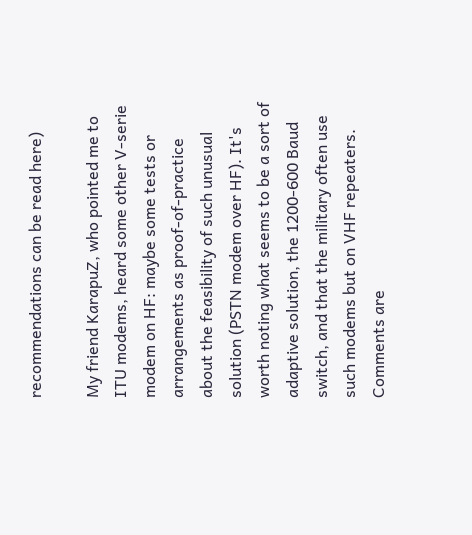recommendations can be read here)

My friend KarapuZ, who pointed me to ITU modems, heard some other V-serie modem on HF: maybe some tests or arrangements as proof-of-practice about the feasibility of such unusual solution (PSTN modem over HF). It's worth noting what seems to be a sort of adaptive solution, the 1200-600 Baud switch, and that the military often use such modems but on VHF repeaters.
Comments are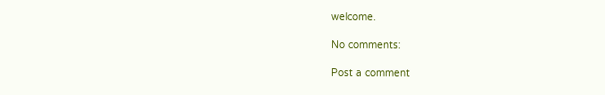welcome.

No comments:

Post a comment